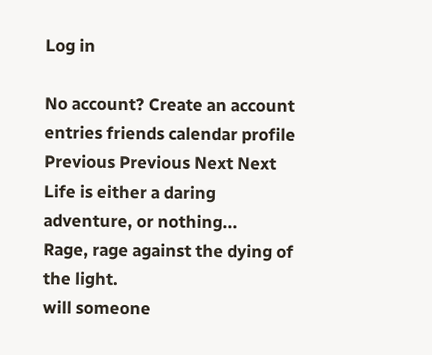Log in

No account? Create an account
entries friends calendar profile Previous Previous Next Next
Life is either a daring adventure, or nothing...
Rage, rage against the dying of the light.
will someone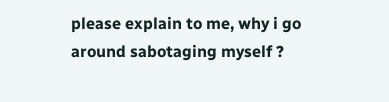please explain to me, why i go around sabotaging myself ?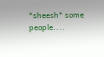*sheesh* some people....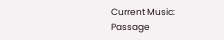Current Music: Passage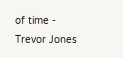of time - Trevor Jones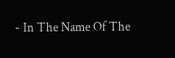- In The Name Of The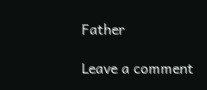Father

Leave a comment